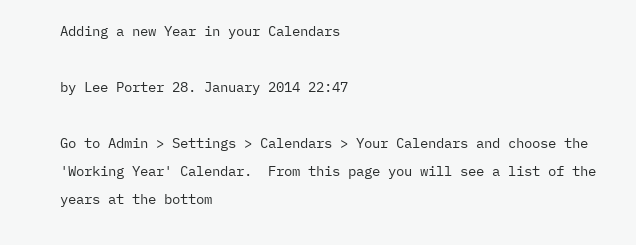Adding a new Year in your Calendars

by Lee Porter 28. January 2014 22:47

Go to Admin > Settings > Calendars > Your Calendars and choose the 'Working Year' Calendar.  From this page you will see a list of the years at the bottom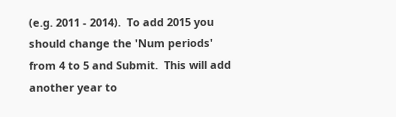(e.g. 2011 - 2014).  To add 2015 you should change the 'Num periods' from 4 to 5 and Submit.  This will add another year to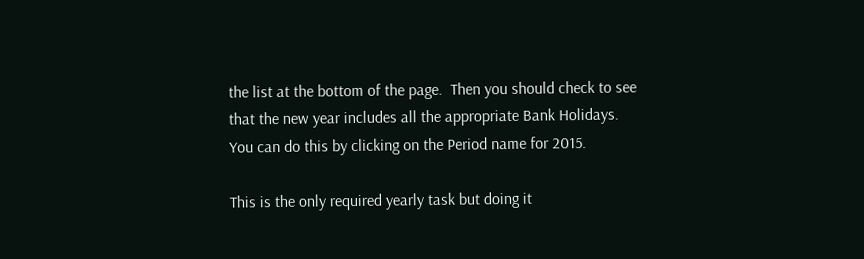the list at the bottom of the page.  Then you should check to see that the new year includes all the appropriate Bank Holidays.  You can do this by clicking on the Period name for 2015.

This is the only required yearly task but doing it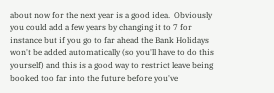about now for the next year is a good idea.  Obviously you could add a few years by changing it to 7 for instance but if you go to far ahead the Bank Holidays won't be added automatically (so you'll have to do this yourself) and this is a good way to restrict leave being booked too far into the future before you've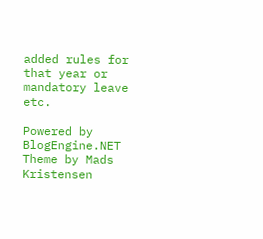added rules for that year or mandatory leave etc.

Powered by BlogEngine.NET
Theme by Mads Kristensen